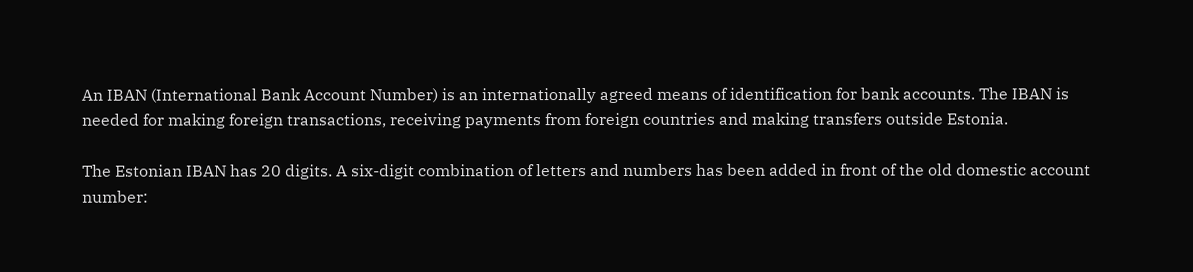An IBAN (International Bank Account Number) is an internationally agreed means of identification for bank accounts. The IBAN is needed for making foreign transactions, receiving payments from foreign countries and making transfers outside Estonia.

The Estonian IBAN has 20 digits. A six-digit combination of letters and numbers has been added in front of the old domestic account number: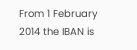From 1 February 2014 the IBAN is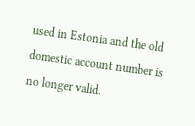used in Estonia and the old domestic account number is no longer valid.